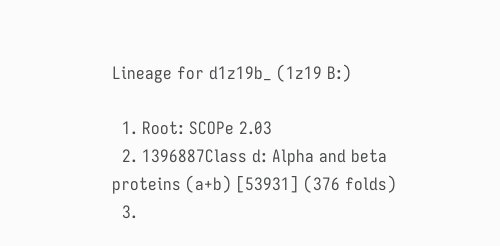Lineage for d1z19b_ (1z19 B:)

  1. Root: SCOPe 2.03
  2. 1396887Class d: Alpha and beta proteins (a+b) [53931] (376 folds)
  3.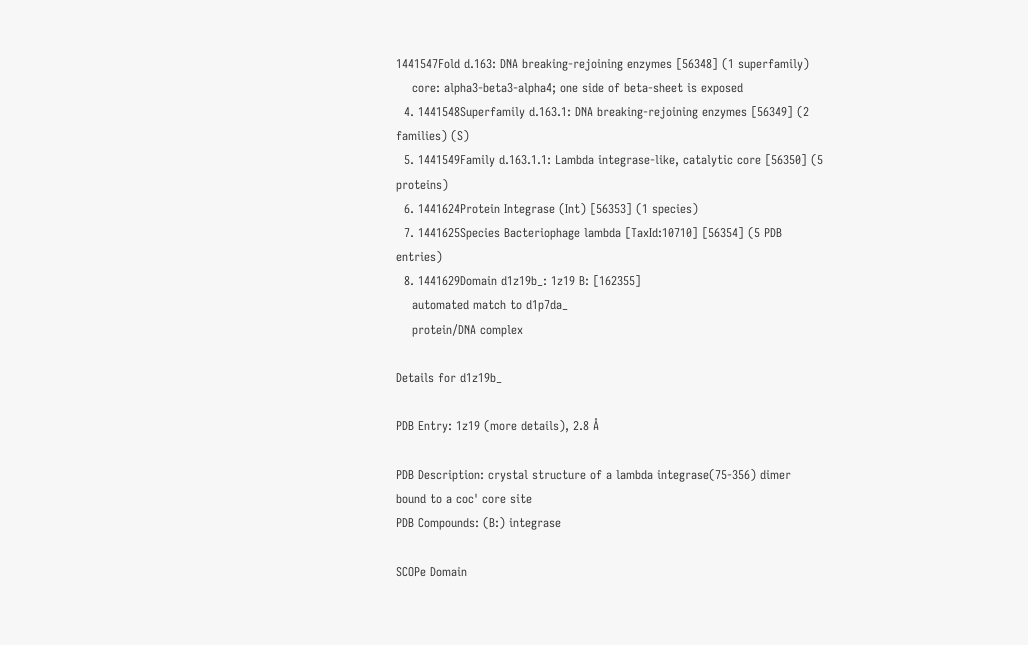1441547Fold d.163: DNA breaking-rejoining enzymes [56348] (1 superfamily)
    core: alpha3-beta3-alpha4; one side of beta-sheet is exposed
  4. 1441548Superfamily d.163.1: DNA breaking-rejoining enzymes [56349] (2 families) (S)
  5. 1441549Family d.163.1.1: Lambda integrase-like, catalytic core [56350] (5 proteins)
  6. 1441624Protein Integrase (Int) [56353] (1 species)
  7. 1441625Species Bacteriophage lambda [TaxId:10710] [56354] (5 PDB entries)
  8. 1441629Domain d1z19b_: 1z19 B: [162355]
    automated match to d1p7da_
    protein/DNA complex

Details for d1z19b_

PDB Entry: 1z19 (more details), 2.8 Å

PDB Description: crystal structure of a lambda integrase(75-356) dimer bound to a coc' core site
PDB Compounds: (B:) integrase

SCOPe Domain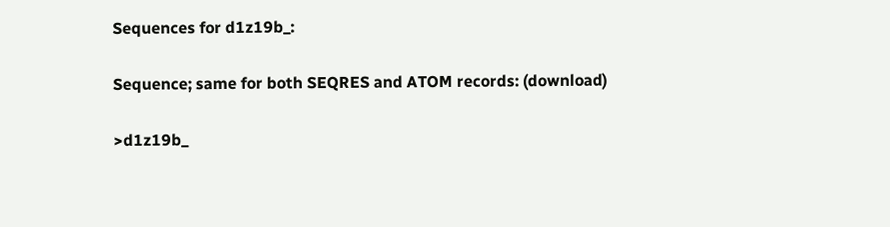Sequences for d1z19b_:

Sequence; same for both SEQRES and ATOM records: (download)

>d1z19b_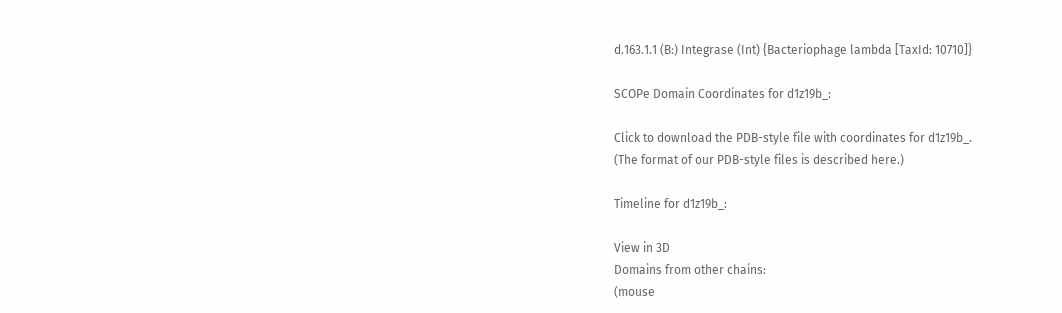d.163.1.1 (B:) Integrase (Int) {Bacteriophage lambda [TaxId: 10710]}

SCOPe Domain Coordinates for d1z19b_:

Click to download the PDB-style file with coordinates for d1z19b_.
(The format of our PDB-style files is described here.)

Timeline for d1z19b_:

View in 3D
Domains from other chains:
(mouse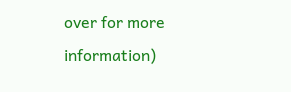over for more information)